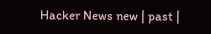Hacker News new | past |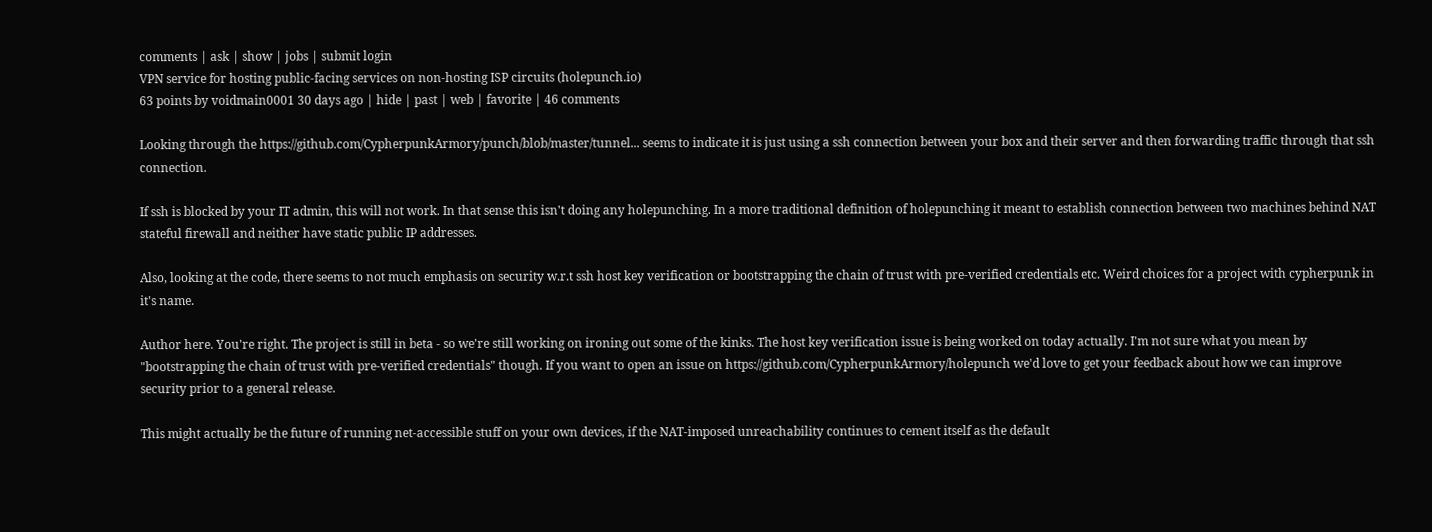comments | ask | show | jobs | submit login
VPN service for hosting public-facing services on non-hosting ISP circuits (holepunch.io)
63 points by voidmain0001 30 days ago | hide | past | web | favorite | 46 comments

Looking through the https://github.com/CypherpunkArmory/punch/blob/master/tunnel... seems to indicate it is just using a ssh connection between your box and their server and then forwarding traffic through that ssh connection.

If ssh is blocked by your IT admin, this will not work. In that sense this isn't doing any holepunching. In a more traditional definition of holepunching it meant to establish connection between two machines behind NAT stateful firewall and neither have static public IP addresses.

Also, looking at the code, there seems to not much emphasis on security w.r.t ssh host key verification or bootstrapping the chain of trust with pre-verified credentials etc. Weird choices for a project with cypherpunk in it's name.

Author here. You're right. The project is still in beta - so we're still working on ironing out some of the kinks. The host key verification issue is being worked on today actually. I'm not sure what you mean by "bootstrapping the chain of trust with pre-verified credentials" though. If you want to open an issue on https://github.com/CypherpunkArmory/holepunch we'd love to get your feedback about how we can improve security prior to a general release.

This might actually be the future of running net-accessible stuff on your own devices, if the NAT-imposed unreachability continues to cement itself as the default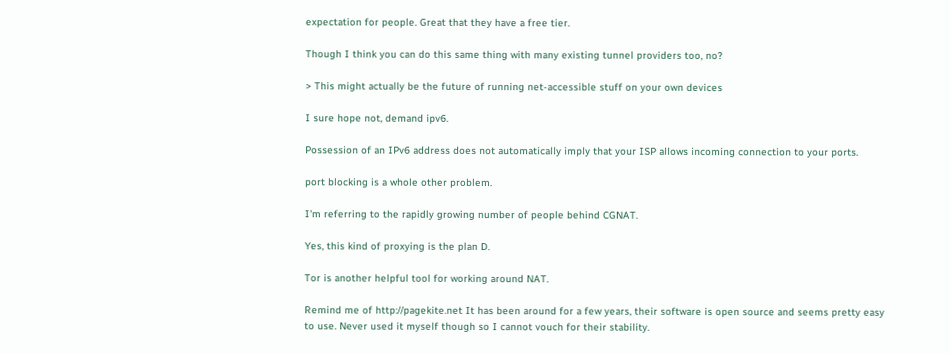expectation for people. Great that they have a free tier.

Though I think you can do this same thing with many existing tunnel providers too, no?

> This might actually be the future of running net-accessible stuff on your own devices

I sure hope not, demand ipv6.

Possession of an IPv6 address does not automatically imply that your ISP allows incoming connection to your ports.

port blocking is a whole other problem.

I'm referring to the rapidly growing number of people behind CGNAT.

Yes, this kind of proxying is the plan D.

Tor is another helpful tool for working around NAT.

Remind me of http://pagekite.net It has been around for a few years, their software is open source and seems pretty easy to use. Never used it myself though so I cannot vouch for their stability.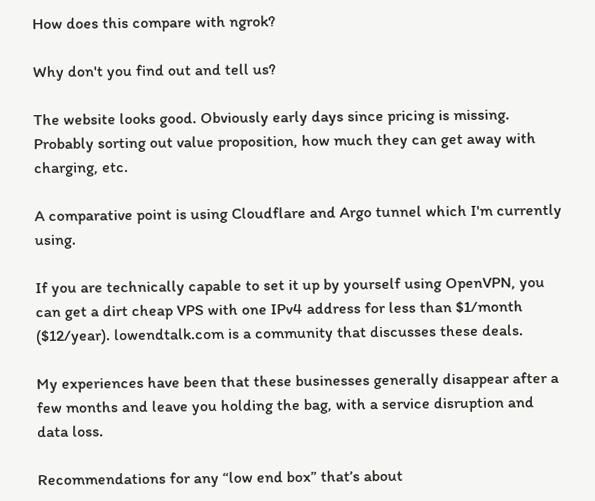How does this compare with ngrok?

Why don't you find out and tell us?

The website looks good. Obviously early days since pricing is missing. Probably sorting out value proposition, how much they can get away with charging, etc.

A comparative point is using Cloudflare and Argo tunnel which I'm currently using.

If you are technically capable to set it up by yourself using OpenVPN, you can get a dirt cheap VPS with one IPv4 address for less than $1/month ($12/year). lowendtalk.com is a community that discusses these deals.

My experiences have been that these businesses generally disappear after a few months and leave you holding the bag, with a service disruption and data loss.

Recommendations for any “low end box” that’s about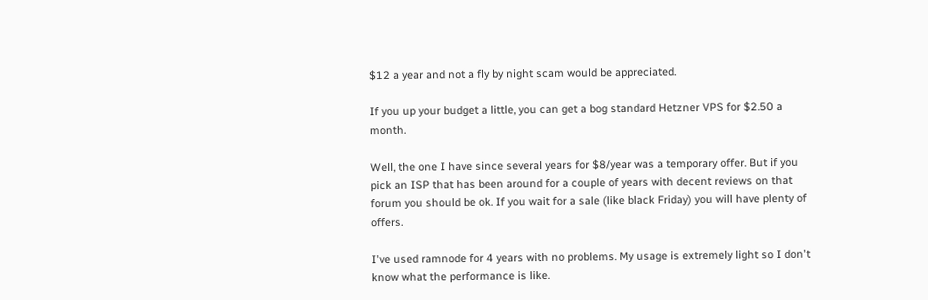$12 a year and not a fly by night scam would be appreciated.

If you up your budget a little, you can get a bog standard Hetzner VPS for $2.50 a month.

Well, the one I have since several years for $8/year was a temporary offer. But if you pick an ISP that has been around for a couple of years with decent reviews on that forum you should be ok. If you wait for a sale (like black Friday) you will have plenty of offers.

I've used ramnode for 4 years with no problems. My usage is extremely light so I don't know what the performance is like.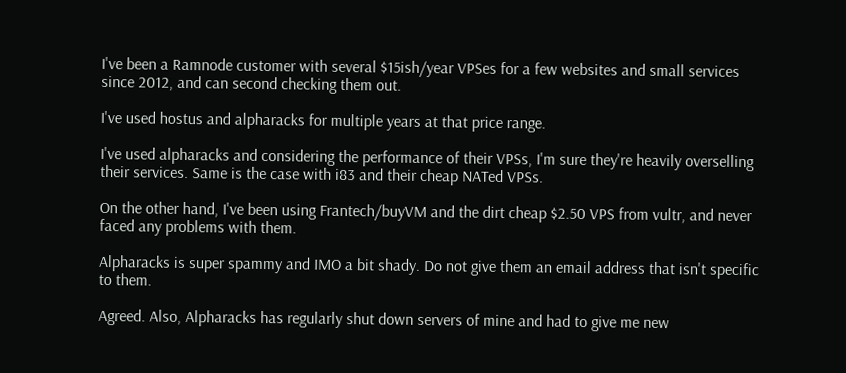I've been a Ramnode customer with several $15ish/year VPSes for a few websites and small services since 2012, and can second checking them out.

I've used hostus and alpharacks for multiple years at that price range.

I've used alpharacks and considering the performance of their VPSs, I'm sure they're heavily overselling their services. Same is the case with i83 and their cheap NATed VPSs.

On the other hand, I've been using Frantech/buyVM and the dirt cheap $2.50 VPS from vultr, and never faced any problems with them.

Alpharacks is super spammy and IMO a bit shady. Do not give them an email address that isn't specific to them.

Agreed. Also, Alpharacks has regularly shut down servers of mine and had to give me new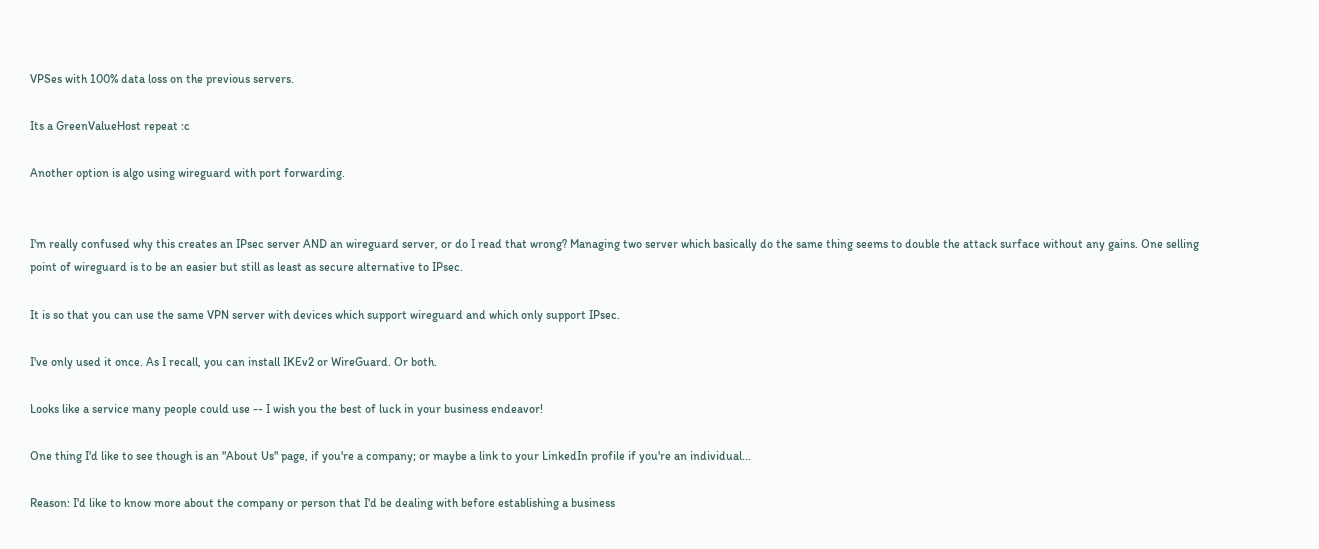VPSes with 100% data loss on the previous servers.

Its a GreenValueHost repeat :c

Another option is algo using wireguard with port forwarding.


I'm really confused why this creates an IPsec server AND an wireguard server, or do I read that wrong? Managing two server which basically do the same thing seems to double the attack surface without any gains. One selling point of wireguard is to be an easier but still as least as secure alternative to IPsec.

It is so that you can use the same VPN server with devices which support wireguard and which only support IPsec.

I've only used it once. As I recall, you can install IKEv2 or WireGuard. Or both.

Looks like a service many people could use -- I wish you the best of luck in your business endeavor!

One thing I'd like to see though is an "About Us" page, if you're a company; or maybe a link to your LinkedIn profile if you're an individual...

Reason: I'd like to know more about the company or person that I'd be dealing with before establishing a business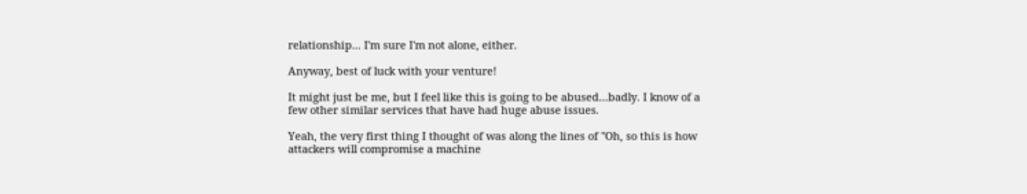relationship... I'm sure I'm not alone, either.

Anyway, best of luck with your venture!

It might just be me, but I feel like this is going to be abused...badly. I know of a few other similar services that have had huge abuse issues.

Yeah, the very first thing I thought of was along the lines of "Oh, so this is how attackers will compromise a machine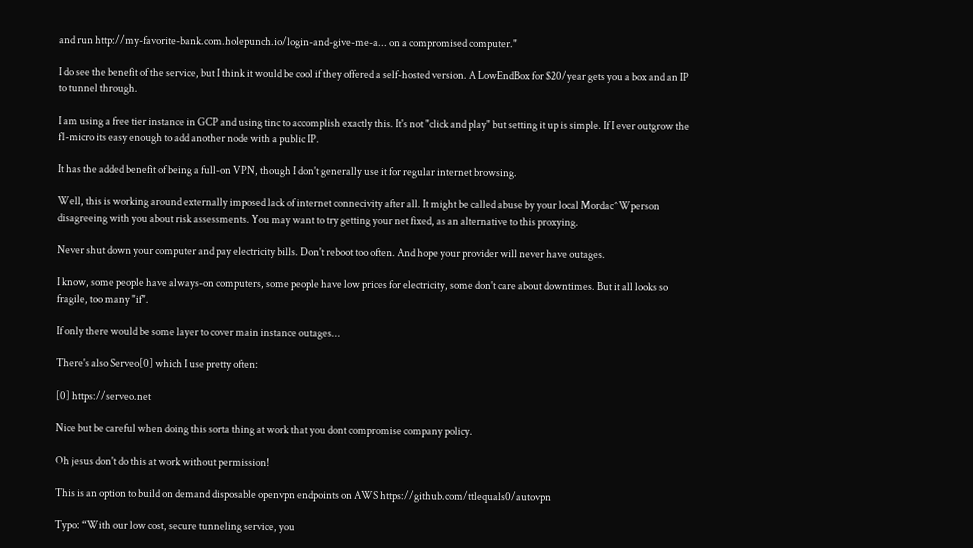and run http://my-favorite-bank.com.holepunch.io/login-and-give-me-a... on a compromised computer."

I do see the benefit of the service, but I think it would be cool if they offered a self-hosted version. A LowEndBox for $20/year gets you a box and an IP to tunnel through.

I am using a free tier instance in GCP and using tinc to accomplish exactly this. It's not "click and play" but setting it up is simple. If I ever outgrow the f1-micro its easy enough to add another node with a public IP.

It has the added benefit of being a full-on VPN, though I don't generally use it for regular internet browsing.

Well, this is working around externally imposed lack of internet connecivity after all. It might be called abuse by your local Mordac^Wperson disagreeing with you about risk assessments. You may want to try getting your net fixed, as an alternative to this proxying.

Never shut down your computer and pay electricity bills. Don't reboot too often. And hope your provider will never have outages.

I know, some people have always-on computers, some people have low prices for electricity, some don't care about downtimes. But it all looks so fragile, too many "if".

If only there would be some layer to cover main instance outages...

There's also Serveo[0] which I use pretty often:

[0] https://serveo.net

Nice but be careful when doing this sorta thing at work that you dont compromise company policy.

Oh jesus don't do this at work without permission!

This is an option to build on demand disposable openvpn endpoints on AWS https://github.com/ttlequals0/autovpn

Typo: “With our low cost, secure tunneling service, you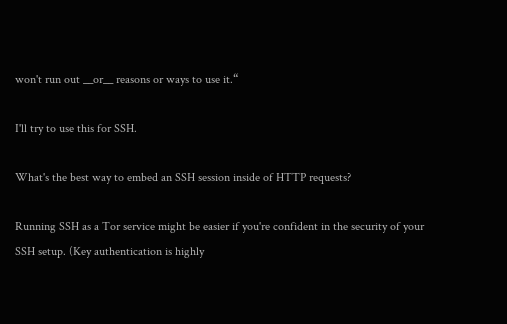won't run out __or__ reasons or ways to use it.“

I'll try to use this for SSH.

What's the best way to embed an SSH session inside of HTTP requests?

Running SSH as a Tor service might be easier if you're confident in the security of your SSH setup. (Key authentication is highly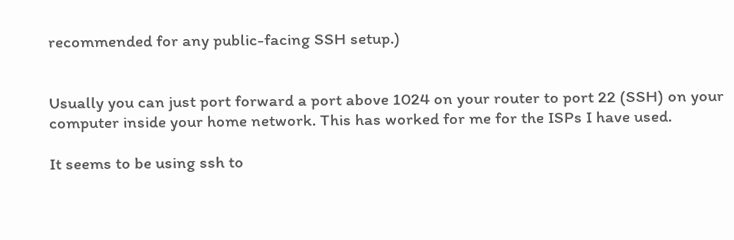recommended for any public-facing SSH setup.)


Usually you can just port forward a port above 1024 on your router to port 22 (SSH) on your computer inside your home network. This has worked for me for the ISPs I have used.

It seems to be using ssh to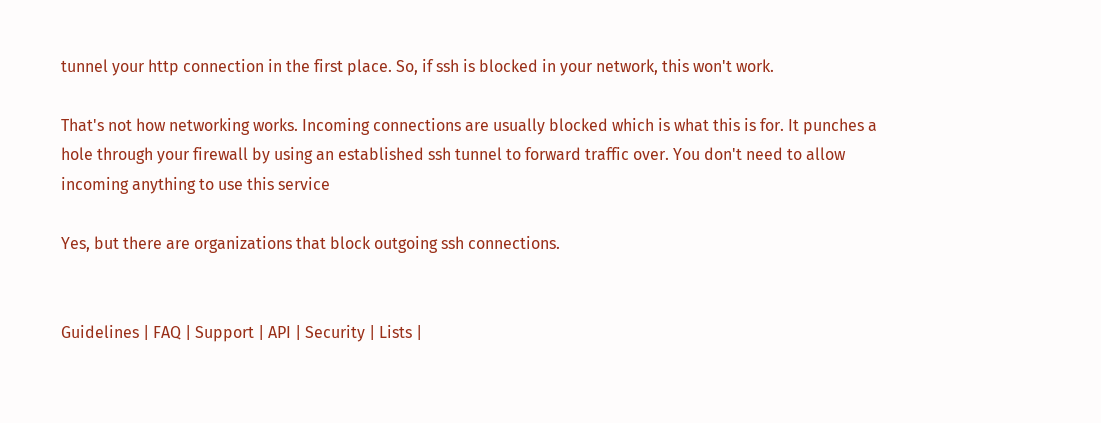tunnel your http connection in the first place. So, if ssh is blocked in your network, this won't work.

That's not how networking works. Incoming connections are usually blocked which is what this is for. It punches a hole through your firewall by using an established ssh tunnel to forward traffic over. You don't need to allow incoming anything to use this service

Yes, but there are organizations that block outgoing ssh connections.


Guidelines | FAQ | Support | API | Security | Lists |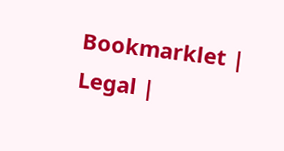Bookmarklet | Legal |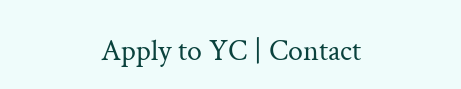Apply to YC | Contact